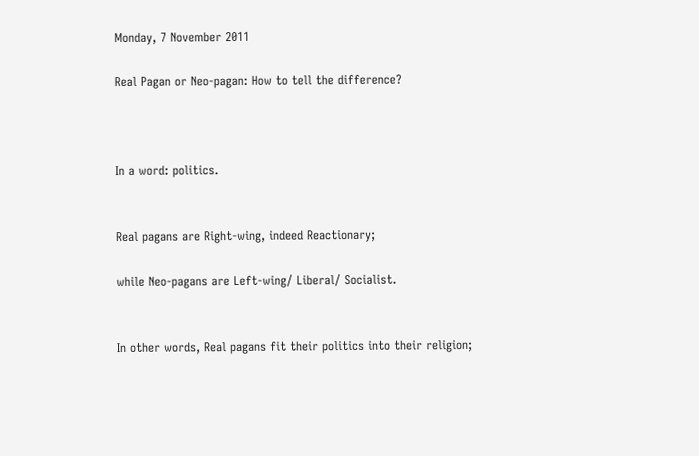Monday, 7 November 2011

Real Pagan or Neo-pagan: How to tell the difference?



In a word: politics.


Real pagans are Right-wing, indeed Reactionary;

while Neo-pagans are Left-wing/ Liberal/ Socialist.


In other words, Real pagans fit their politics into their religion;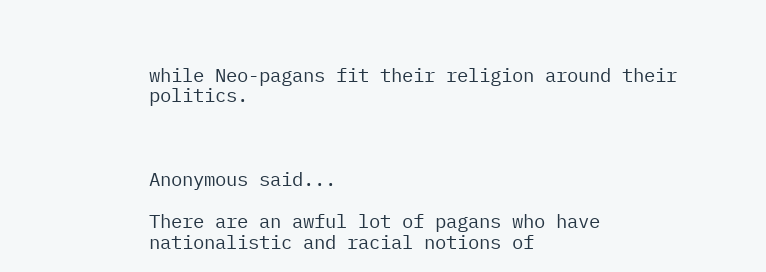while Neo-pagans fit their religion around their politics.



Anonymous said...

There are an awful lot of pagans who have nationalistic and racial notions of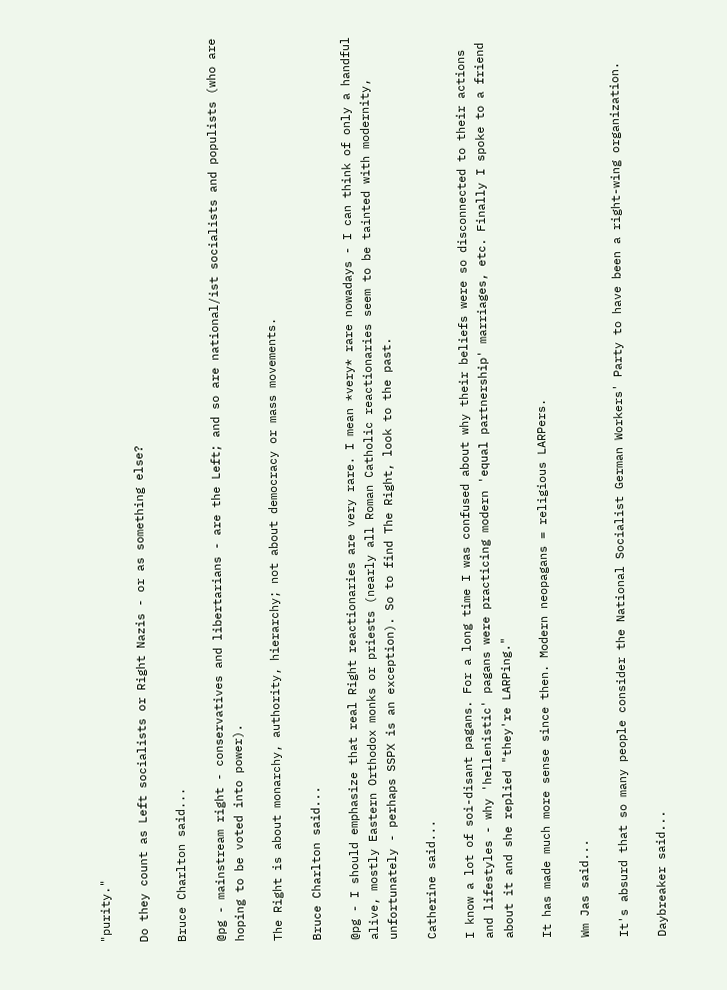"purity."

Do they count as Left socialists or Right Nazis - or as something else?

Bruce Charlton said...

@pg - mainstream right - conservatives and libertarians - are the Left; and so are national/ist socialists and populists (who are hoping to be voted into power).

The Right is about monarchy, authority, hierarchy; not about democracy or mass movements.

Bruce Charlton said...

@pg - I should emphasize that real Right reactionaries are very rare. I mean *very* rare nowadays - I can think of only a handful alive, mostly Eastern Orthodox monks or priests (nearly all Roman Catholic reactionaries seem to be tainted with modernity, unfortunately - perhaps SSPX is an exception). So to find The Right, look to the past.

Catherine said...

I know a lot of soi-disant pagans. For a long time I was confused about why their beliefs were so disconnected to their actions and lifestyles - why 'hellenistic' pagans were practicing modern 'equal partnership' marriages, etc. Finally I spoke to a friend about it and she replied "they're LARPing."

It has made much more sense since then. Modern neopagans = religious LARPers.

Wm Jas said...

It's absurd that so many people consider the National Socialist German Workers' Party to have been a right-wing organization.

Daybreaker said...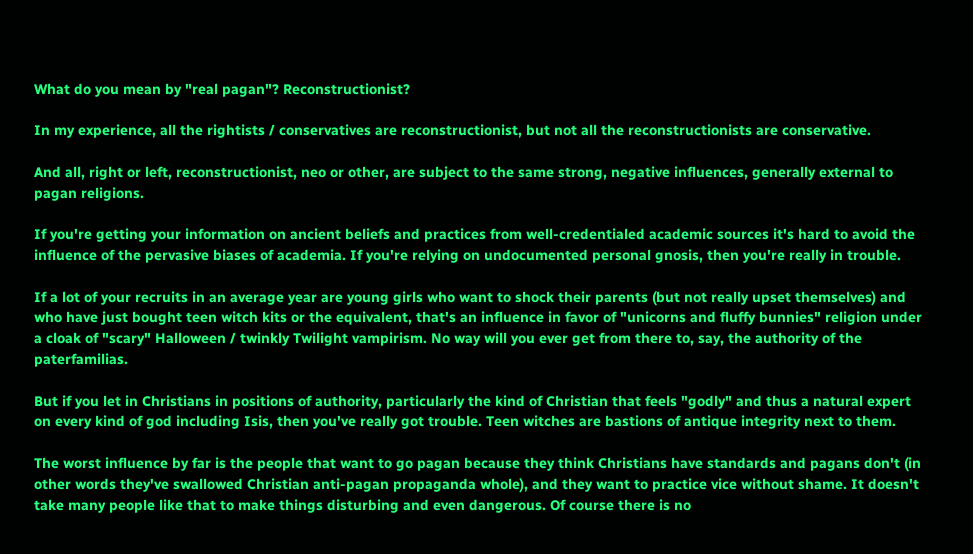What do you mean by "real pagan"? Reconstructionist?

In my experience, all the rightists / conservatives are reconstructionist, but not all the reconstructionists are conservative.

And all, right or left, reconstructionist, neo or other, are subject to the same strong, negative influences, generally external to pagan religions.

If you're getting your information on ancient beliefs and practices from well-credentialed academic sources it's hard to avoid the influence of the pervasive biases of academia. If you're relying on undocumented personal gnosis, then you're really in trouble.

If a lot of your recruits in an average year are young girls who want to shock their parents (but not really upset themselves) and who have just bought teen witch kits or the equivalent, that's an influence in favor of "unicorns and fluffy bunnies" religion under a cloak of "scary" Halloween / twinkly Twilight vampirism. No way will you ever get from there to, say, the authority of the paterfamilias.

But if you let in Christians in positions of authority, particularly the kind of Christian that feels "godly" and thus a natural expert on every kind of god including Isis, then you've really got trouble. Teen witches are bastions of antique integrity next to them.

The worst influence by far is the people that want to go pagan because they think Christians have standards and pagans don't (in other words they've swallowed Christian anti-pagan propaganda whole), and they want to practice vice without shame. It doesn't take many people like that to make things disturbing and even dangerous. Of course there is no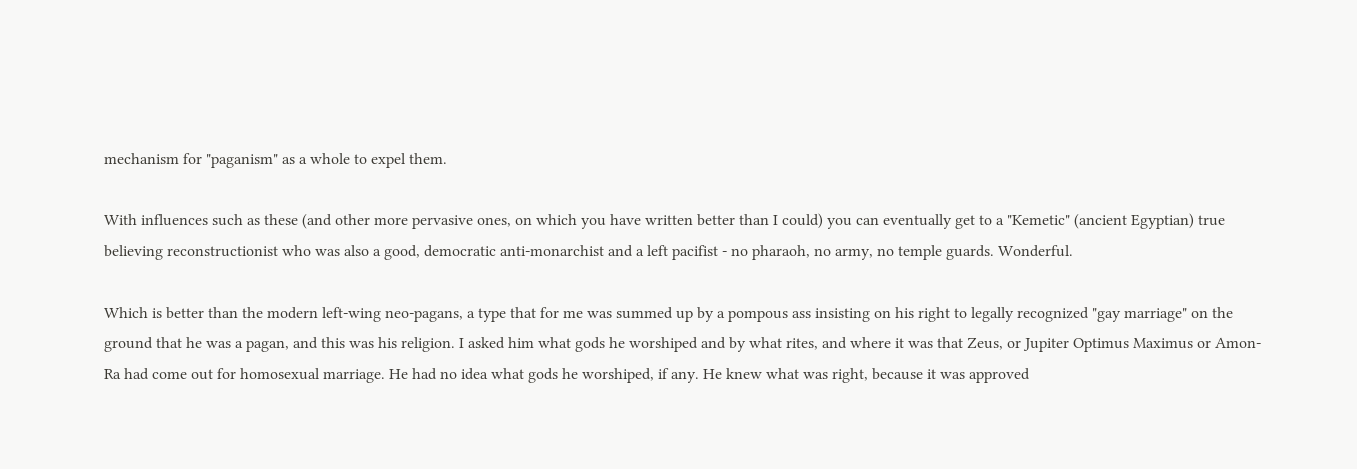mechanism for "paganism" as a whole to expel them.

With influences such as these (and other more pervasive ones, on which you have written better than I could) you can eventually get to a "Kemetic" (ancient Egyptian) true believing reconstructionist who was also a good, democratic anti-monarchist and a left pacifist - no pharaoh, no army, no temple guards. Wonderful.

Which is better than the modern left-wing neo-pagans, a type that for me was summed up by a pompous ass insisting on his right to legally recognized "gay marriage" on the ground that he was a pagan, and this was his religion. I asked him what gods he worshiped and by what rites, and where it was that Zeus, or Jupiter Optimus Maximus or Amon-Ra had come out for homosexual marriage. He had no idea what gods he worshiped, if any. He knew what was right, because it was approved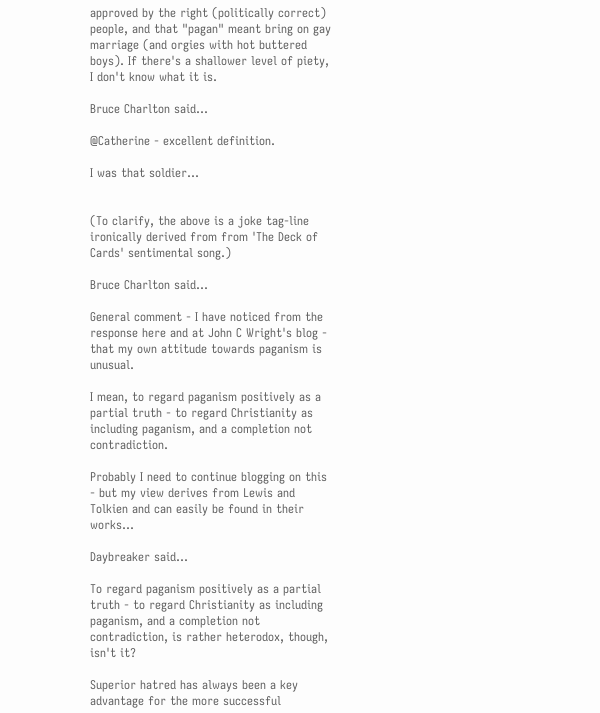approved by the right (politically correct) people, and that "pagan" meant bring on gay marriage (and orgies with hot buttered boys). If there's a shallower level of piety, I don't know what it is.

Bruce Charlton said...

@Catherine - excellent definition.

I was that soldier...


(To clarify, the above is a joke tag-line ironically derived from from 'The Deck of Cards' sentimental song.)

Bruce Charlton said...

General comment - I have noticed from the response here and at John C Wright's blog - that my own attitude towards paganism is unusual.

I mean, to regard paganism positively as a partial truth - to regard Christianity as including paganism, and a completion not contradiction.

Probably I need to continue blogging on this - but my view derives from Lewis and Tolkien and can easily be found in their works...

Daybreaker said...

To regard paganism positively as a partial truth - to regard Christianity as including paganism, and a completion not contradiction, is rather heterodox, though, isn't it?

Superior hatred has always been a key advantage for the more successful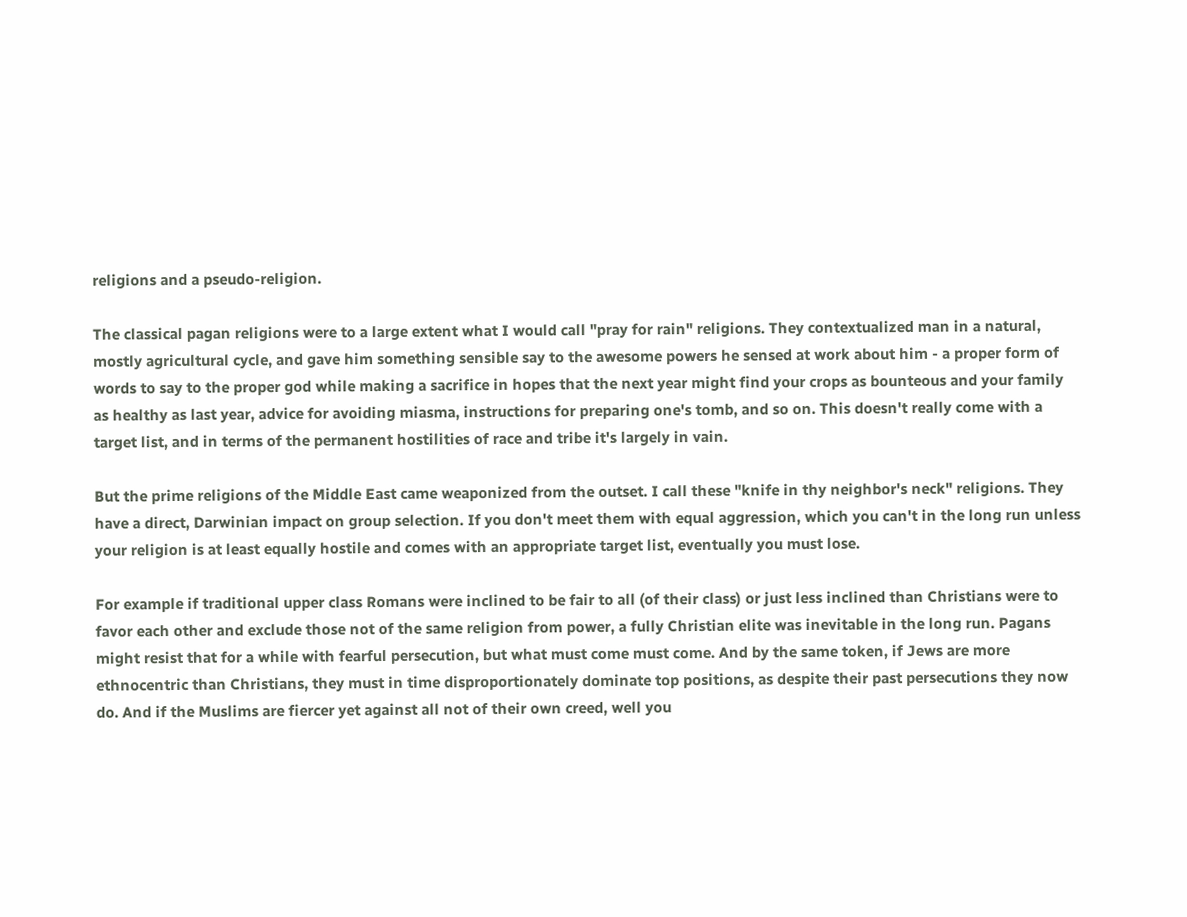religions and a pseudo-religion.

The classical pagan religions were to a large extent what I would call "pray for rain" religions. They contextualized man in a natural, mostly agricultural cycle, and gave him something sensible say to the awesome powers he sensed at work about him - a proper form of words to say to the proper god while making a sacrifice in hopes that the next year might find your crops as bounteous and your family as healthy as last year, advice for avoiding miasma, instructions for preparing one's tomb, and so on. This doesn't really come with a target list, and in terms of the permanent hostilities of race and tribe it's largely in vain.

But the prime religions of the Middle East came weaponized from the outset. I call these "knife in thy neighbor's neck" religions. They have a direct, Darwinian impact on group selection. If you don't meet them with equal aggression, which you can't in the long run unless your religion is at least equally hostile and comes with an appropriate target list, eventually you must lose.

For example if traditional upper class Romans were inclined to be fair to all (of their class) or just less inclined than Christians were to favor each other and exclude those not of the same religion from power, a fully Christian elite was inevitable in the long run. Pagans might resist that for a while with fearful persecution, but what must come must come. And by the same token, if Jews are more ethnocentric than Christians, they must in time disproportionately dominate top positions, as despite their past persecutions they now do. And if the Muslims are fiercer yet against all not of their own creed, well you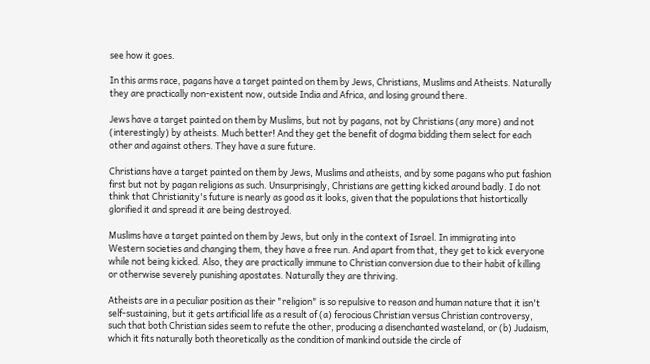see how it goes.

In this arms race, pagans have a target painted on them by Jews, Christians, Muslims and Atheists. Naturally they are practically non-existent now, outside India and Africa, and losing ground there.

Jews have a target painted on them by Muslims, but not by pagans, not by Christians (any more) and not (interestingly) by atheists. Much better! And they get the benefit of dogma bidding them select for each other and against others. They have a sure future.

Christians have a target painted on them by Jews, Muslims and atheists, and by some pagans who put fashion first but not by pagan religions as such. Unsurprisingly, Christians are getting kicked around badly. I do not think that Christianity's future is nearly as good as it looks, given that the populations that histortically glorified it and spread it are being destroyed.

Muslims have a target painted on them by Jews, but only in the context of Israel. In immigrating into Western societies and changing them, they have a free run. And apart from that, they get to kick everyone while not being kicked. Also, they are practically immune to Christian conversion due to their habit of killing or otherwise severely punishing apostates. Naturally they are thriving.

Atheists are in a peculiar position as their "religion" is so repulsive to reason and human nature that it isn't self-sustaining, but it gets artificial life as a result of (a) ferocious Christian versus Christian controversy, such that both Christian sides seem to refute the other, producing a disenchanted wasteland, or (b) Judaism, which it fits naturally both theoretically as the condition of mankind outside the circle of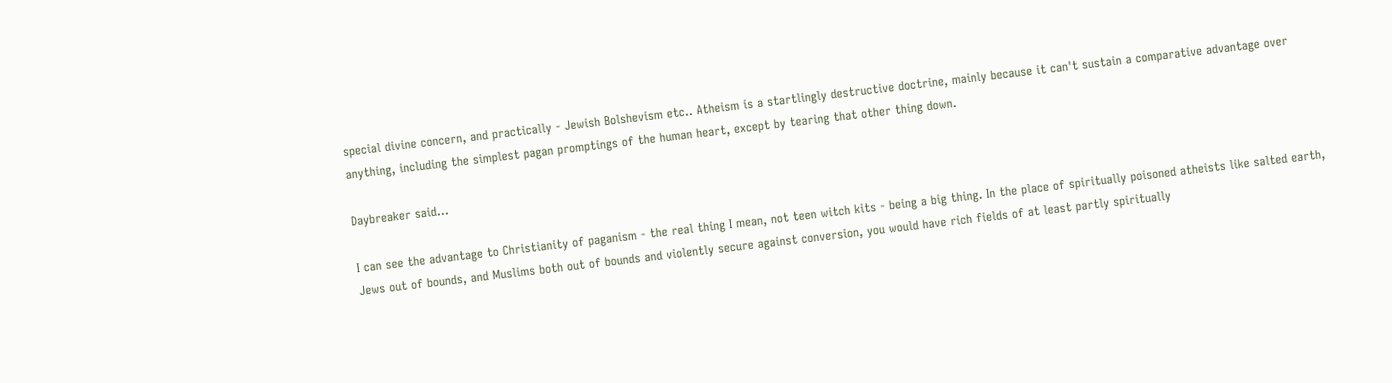special divine concern, and practically - Jewish Bolshevism etc.. Atheism is a startlingly destructive doctrine, mainly because it can't sustain a comparative advantage over anything, including the simplest pagan promptings of the human heart, except by tearing that other thing down.

Daybreaker said...

I can see the advantage to Christianity of paganism - the real thing I mean, not teen witch kits - being a big thing. In the place of spiritually poisoned atheists like salted earth, Jews out of bounds, and Muslims both out of bounds and violently secure against conversion, you would have rich fields of at least partly spiritually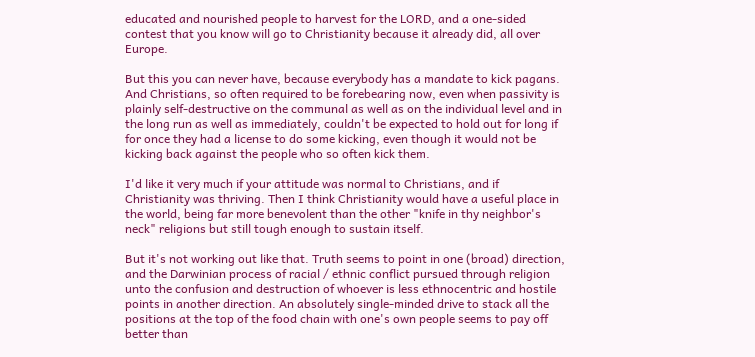educated and nourished people to harvest for the LORD, and a one-sided contest that you know will go to Christianity because it already did, all over Europe.

But this you can never have, because everybody has a mandate to kick pagans. And Christians, so often required to be forebearing now, even when passivity is plainly self-destructive on the communal as well as on the individual level and in the long run as well as immediately, couldn't be expected to hold out for long if for once they had a license to do some kicking, even though it would not be kicking back against the people who so often kick them.

I'd like it very much if your attitude was normal to Christians, and if Christianity was thriving. Then I think Christianity would have a useful place in the world, being far more benevolent than the other "knife in thy neighbor's neck" religions but still tough enough to sustain itself.

But it's not working out like that. Truth seems to point in one (broad) direction, and the Darwinian process of racial / ethnic conflict pursued through religion unto the confusion and destruction of whoever is less ethnocentric and hostile points in another direction. An absolutely single-minded drive to stack all the positions at the top of the food chain with one's own people seems to pay off better than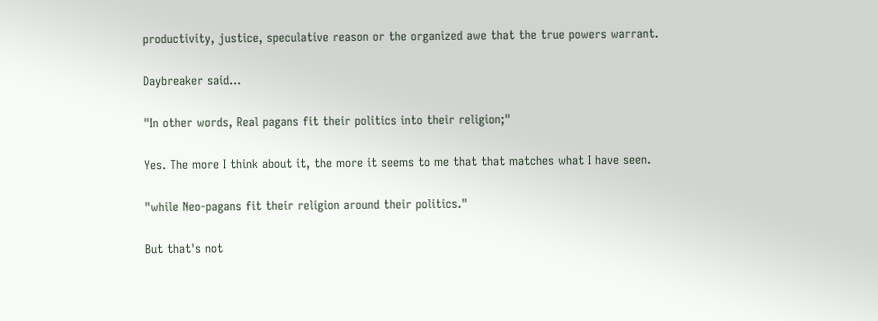productivity, justice, speculative reason or the organized awe that the true powers warrant.

Daybreaker said...

"In other words, Real pagans fit their politics into their religion;"

Yes. The more I think about it, the more it seems to me that that matches what I have seen.

"while Neo-pagans fit their religion around their politics."

But that's not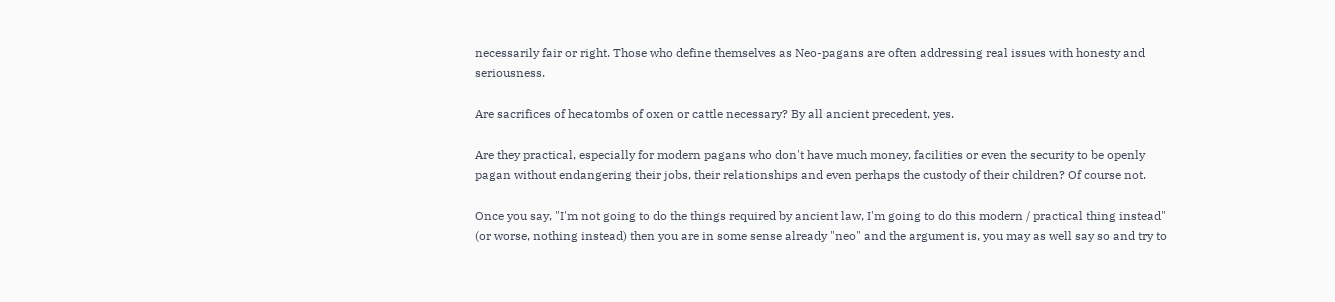necessarily fair or right. Those who define themselves as Neo-pagans are often addressing real issues with honesty and seriousness.

Are sacrifices of hecatombs of oxen or cattle necessary? By all ancient precedent, yes.

Are they practical, especially for modern pagans who don't have much money, facilities or even the security to be openly pagan without endangering their jobs, their relationships and even perhaps the custody of their children? Of course not.

Once you say, "I'm not going to do the things required by ancient law, I'm going to do this modern / practical thing instead" (or worse, nothing instead) then you are in some sense already "neo" and the argument is, you may as well say so and try to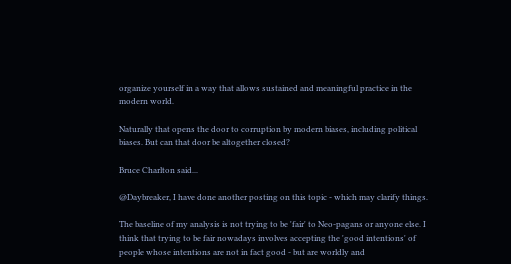organize yourself in a way that allows sustained and meaningful practice in the modern world.

Naturally that opens the door to corruption by modern biases, including political biases. But can that door be altogether closed?

Bruce Charlton said...

@Daybreaker, I have done another posting on this topic - which may clarify things.

The baseline of my analysis is not trying to be 'fair' to Neo-pagans or anyone else. I think that trying to be fair nowadays involves accepting the 'good intentions' of people whose intentions are not in fact good - but are worldly and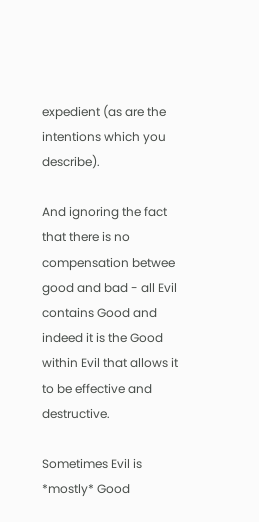expedient (as are the intentions which you describe).

And ignoring the fact that there is no compensation betwee good and bad - all Evil contains Good and indeed it is the Good within Evil that allows it to be effective and destructive.

Sometimes Evil is *mostly* Good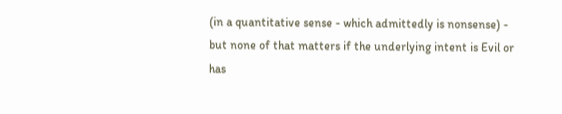(in a quantitative sense - which admittedly is nonsense) - but none of that matters if the underlying intent is Evil or has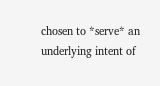chosen to *serve* an underlying intent of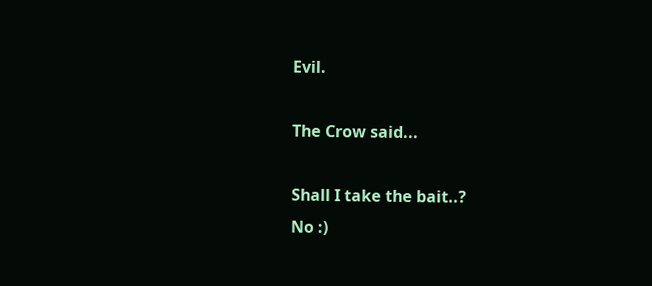Evil.

The Crow said...

Shall I take the bait..?
No :)